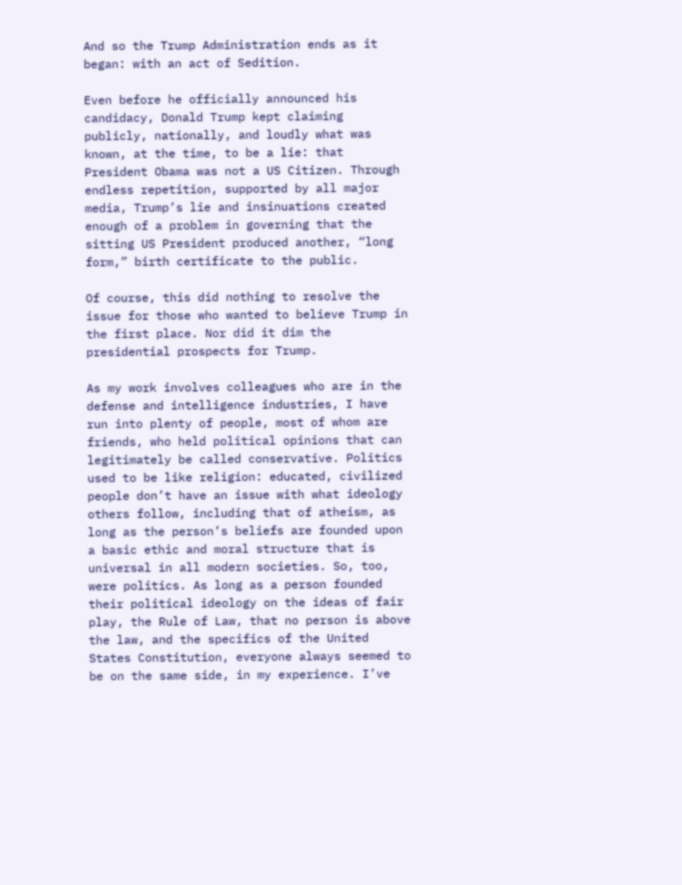And so the Trump Administration ends as it began: with an act of Sedition.

Even before he officially announced his candidacy, Donald Trump kept claiming publicly, nationally, and loudly what was known, at the time, to be a lie: that President Obama was not a US Citizen. Through endless repetition, supported by all major media, Trump’s lie and insinuations created enough of a problem in governing that the sitting US President produced another, “long form,” birth certificate to the public.

Of course, this did nothing to resolve the issue for those who wanted to believe Trump in the first place. Nor did it dim the presidential prospects for Trump.

As my work involves colleagues who are in the defense and intelligence industries, I have run into plenty of people, most of whom are friends, who held political opinions that can legitimately be called conservative. Politics used to be like religion: educated, civilized people don’t have an issue with what ideology others follow, including that of atheism, as long as the person’s beliefs are founded upon a basic ethic and moral structure that is universal in all modern societies. So, too, were politics. As long as a person founded their political ideology on the ideas of fair play, the Rule of Law, that no person is above the law, and the specifics of the United States Constitution, everyone always seemed to be on the same side, in my experience. I’ve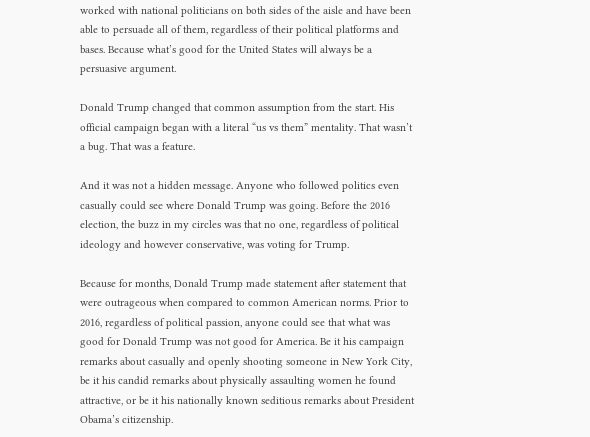worked with national politicians on both sides of the aisle and have been able to persuade all of them, regardless of their political platforms and bases. Because what’s good for the United States will always be a persuasive argument.

Donald Trump changed that common assumption from the start. His official campaign began with a literal “us vs them” mentality. That wasn’t a bug. That was a feature.

And it was not a hidden message. Anyone who followed politics even casually could see where Donald Trump was going. Before the 2016 election, the buzz in my circles was that no one, regardless of political ideology and however conservative, was voting for Trump.

Because for months, Donald Trump made statement after statement that were outrageous when compared to common American norms. Prior to 2016, regardless of political passion, anyone could see that what was good for Donald Trump was not good for America. Be it his campaign remarks about casually and openly shooting someone in New York City, be it his candid remarks about physically assaulting women he found attractive, or be it his nationally known seditious remarks about President Obama’s citizenship.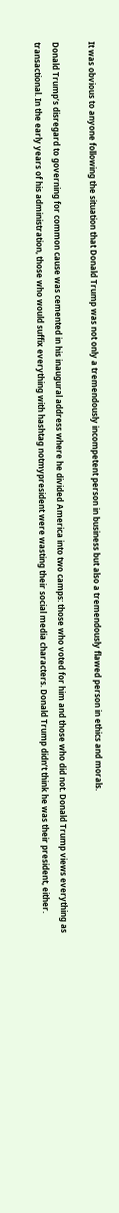It was obvious to anyone following the situation that Donald Trump was not only a tremendously incompetent person in business but also a tremendously flawed person in ethics and morals.

Donald Trump’s disregard to governing for common cause was cemented in his inaugural address where he divided America into two camps: those who voted for him and those who did not. Donald Trump views everything as transactional. In the early years of his administration, those who would suffix everything with hashtag notmypresident were wasting their social media characters. Donald Trump didn’t think he was their president, either.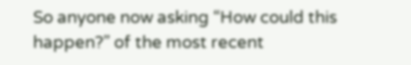So anyone now asking “How could this happen?” of the most recent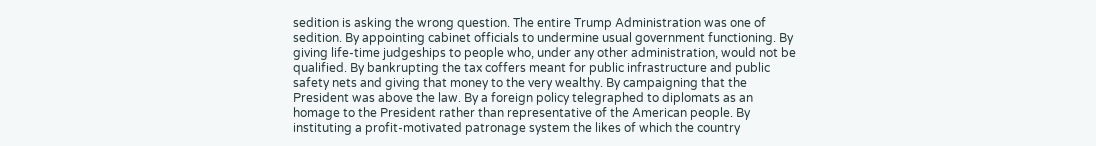sedition is asking the wrong question. The entire Trump Administration was one of sedition. By appointing cabinet officials to undermine usual government functioning. By giving life-time judgeships to people who, under any other administration, would not be qualified. By bankrupting the tax coffers meant for public infrastructure and public safety nets and giving that money to the very wealthy. By campaigning that the President was above the law. By a foreign policy telegraphed to diplomats as an homage to the President rather than representative of the American people. By instituting a profit-motivated patronage system the likes of which the country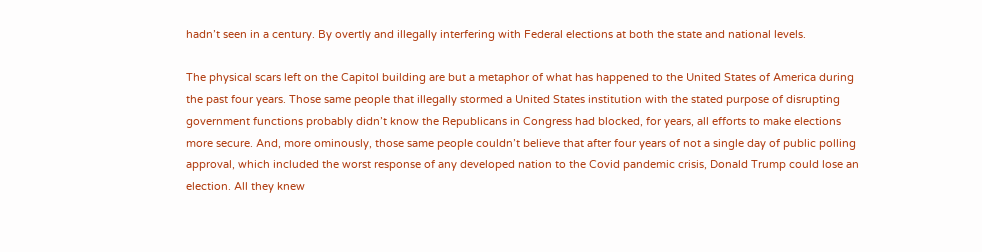hadn’t seen in a century. By overtly and illegally interfering with Federal elections at both the state and national levels.

The physical scars left on the Capitol building are but a metaphor of what has happened to the United States of America during the past four years. Those same people that illegally stormed a United States institution with the stated purpose of disrupting government functions probably didn’t know the Republicans in Congress had blocked, for years, all efforts to make elections more secure. And, more ominously, those same people couldn’t believe that after four years of not a single day of public polling approval, which included the worst response of any developed nation to the Covid pandemic crisis, Donald Trump could lose an election. All they knew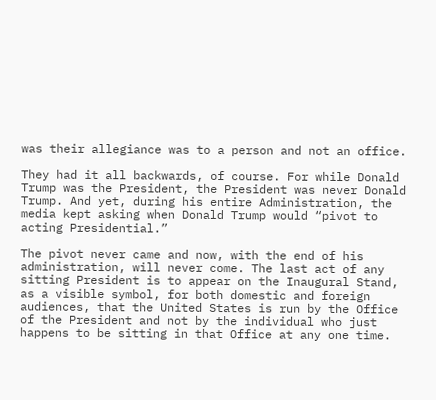was their allegiance was to a person and not an office.

They had it all backwards, of course. For while Donald Trump was the President, the President was never Donald Trump. And yet, during his entire Administration, the media kept asking when Donald Trump would “pivot to acting Presidential.”

The pivot never came and now, with the end of his administration, will never come. The last act of any sitting President is to appear on the Inaugural Stand, as a visible symbol, for both domestic and foreign audiences, that the United States is run by the Office of the President and not by the individual who just happens to be sitting in that Office at any one time.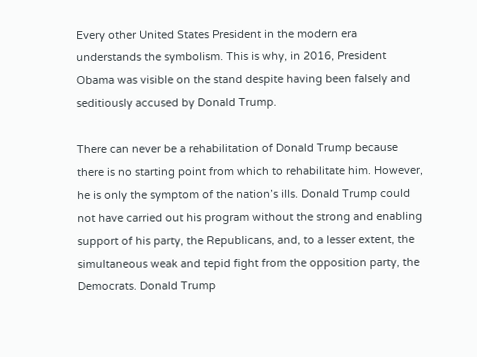Every other United States President in the modern era understands the symbolism. This is why, in 2016, President Obama was visible on the stand despite having been falsely and seditiously accused by Donald Trump.

There can never be a rehabilitation of Donald Trump because there is no starting point from which to rehabilitate him. However, he is only the symptom of the nation’s ills. Donald Trump could not have carried out his program without the strong and enabling support of his party, the Republicans, and, to a lesser extent, the simultaneous weak and tepid fight from the opposition party, the Democrats. Donald Trump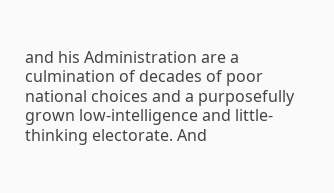and his Administration are a culmination of decades of poor national choices and a purposefully grown low-intelligence and little-thinking electorate. And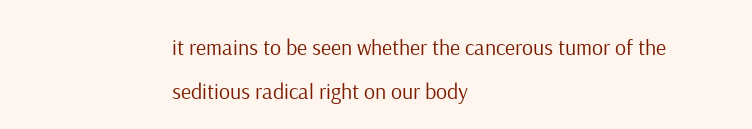it remains to be seen whether the cancerous tumor of the seditious radical right on our body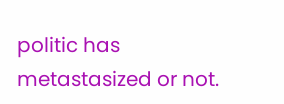politic has metastasized or not.